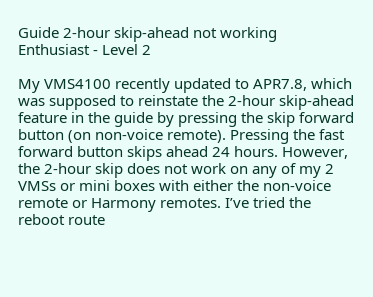Guide 2-hour skip-ahead not working
Enthusiast - Level 2

My VMS4100 recently updated to APR7.8, which was supposed to reinstate the 2-hour skip-ahead feature in the guide by pressing the skip forward button (on non-voice remote). Pressing the fast forward button skips ahead 24 hours. However, the 2-hour skip does not work on any of my 2 VMSs or mini boxes with either the non-voice remote or Harmony remotes. I’ve tried the reboot route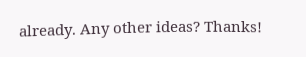already. Any other ideas? Thanks!